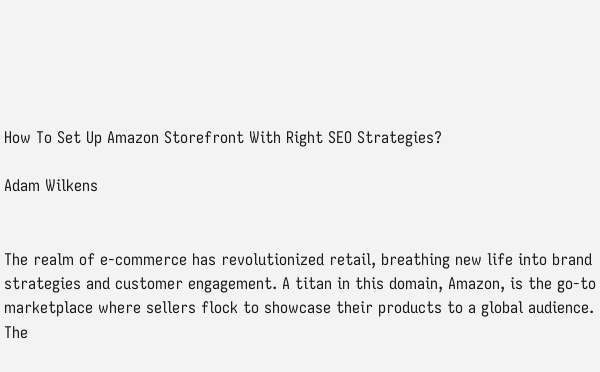How To Set Up Amazon Storefront With Right SEO Strategies?

Adam Wilkens


The realm of e-commerce has revolutionized retail, breathing new life into brand strategies and customer engagement. A titan in this domain, Amazon, is the go-to marketplace where sellers flock to showcase their products to a global audience. The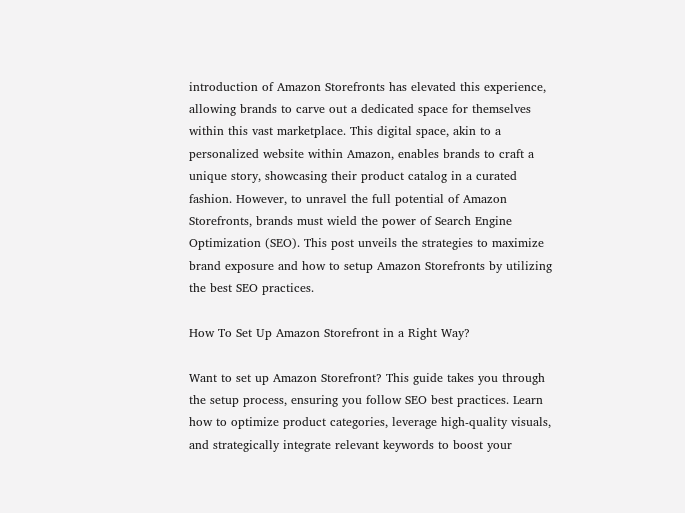introduction of Amazon Storefronts has elevated this experience, allowing brands to carve out a dedicated space for themselves within this vast marketplace. This digital space, akin to a personalized website within Amazon, enables brands to craft a unique story, showcasing their product catalog in a curated fashion. However, to unravel the full potential of Amazon Storefronts, brands must wield the power of Search Engine Optimization (SEO). This post unveils the strategies to maximize brand exposure and how to setup Amazon Storefronts by utilizing the best SEO practices.

How To Set Up Amazon Storefront in a Right Way?

Want to set up Amazon Storefront? This guide takes you through the setup process, ensuring you follow SEO best practices. Learn how to optimize product categories, leverage high-quality visuals, and strategically integrate relevant keywords to boost your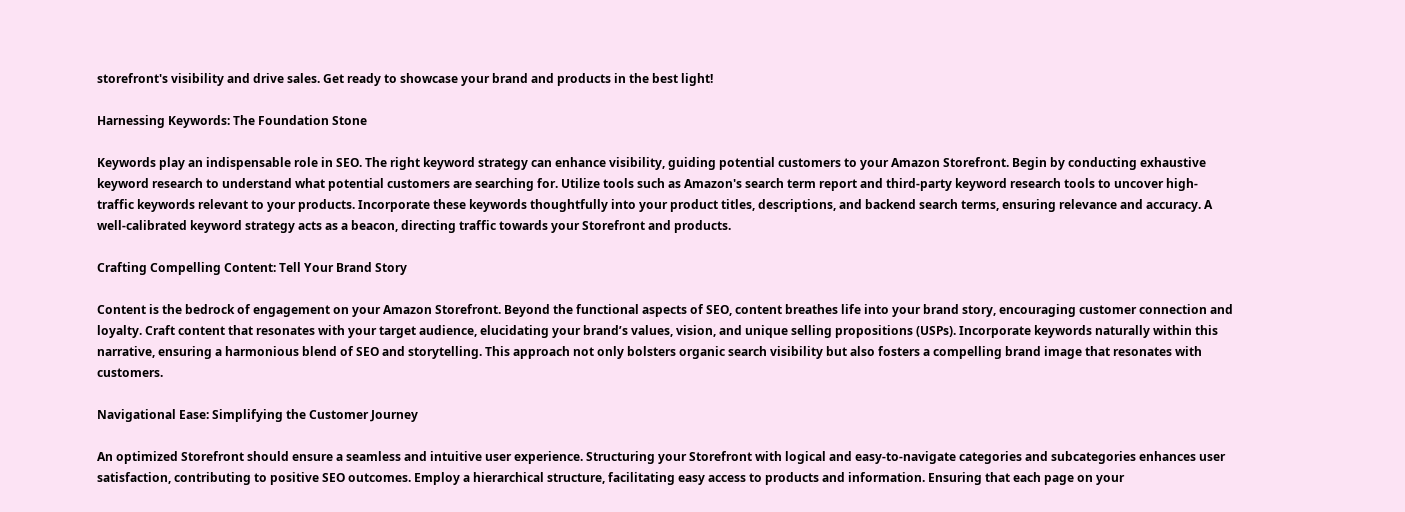storefront's visibility and drive sales. Get ready to showcase your brand and products in the best light!

Harnessing Keywords: The Foundation Stone

Keywords play an indispensable role in SEO. The right keyword strategy can enhance visibility, guiding potential customers to your Amazon Storefront. Begin by conducting exhaustive keyword research to understand what potential customers are searching for. Utilize tools such as Amazon's search term report and third-party keyword research tools to uncover high-traffic keywords relevant to your products. Incorporate these keywords thoughtfully into your product titles, descriptions, and backend search terms, ensuring relevance and accuracy. A well-calibrated keyword strategy acts as a beacon, directing traffic towards your Storefront and products.

Crafting Compelling Content: Tell Your Brand Story

Content is the bedrock of engagement on your Amazon Storefront. Beyond the functional aspects of SEO, content breathes life into your brand story, encouraging customer connection and loyalty. Craft content that resonates with your target audience, elucidating your brand’s values, vision, and unique selling propositions (USPs). Incorporate keywords naturally within this narrative, ensuring a harmonious blend of SEO and storytelling. This approach not only bolsters organic search visibility but also fosters a compelling brand image that resonates with customers.

Navigational Ease: Simplifying the Customer Journey

An optimized Storefront should ensure a seamless and intuitive user experience. Structuring your Storefront with logical and easy-to-navigate categories and subcategories enhances user satisfaction, contributing to positive SEO outcomes. Employ a hierarchical structure, facilitating easy access to products and information. Ensuring that each page on your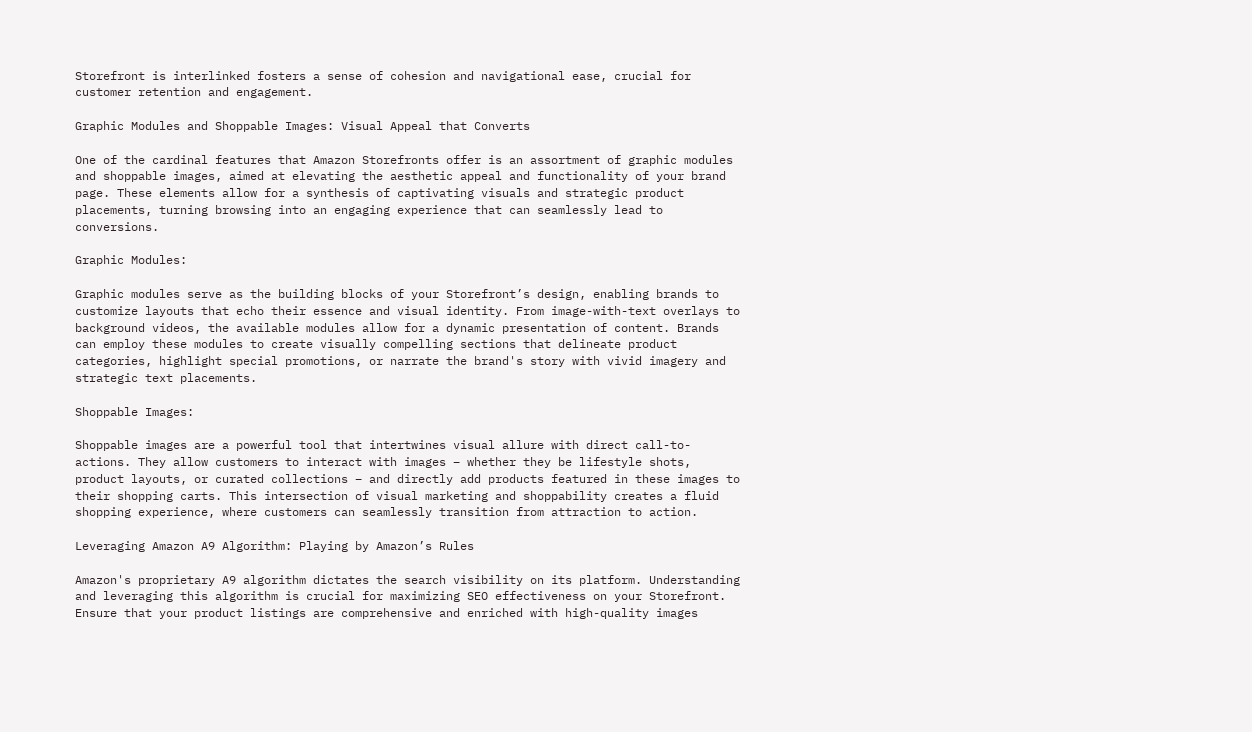Storefront is interlinked fosters a sense of cohesion and navigational ease, crucial for customer retention and engagement.

Graphic Modules and Shoppable Images: Visual Appeal that Converts

One of the cardinal features that Amazon Storefronts offer is an assortment of graphic modules and shoppable images, aimed at elevating the aesthetic appeal and functionality of your brand page. These elements allow for a synthesis of captivating visuals and strategic product placements, turning browsing into an engaging experience that can seamlessly lead to conversions.

Graphic Modules:

Graphic modules serve as the building blocks of your Storefront’s design, enabling brands to customize layouts that echo their essence and visual identity. From image-with-text overlays to background videos, the available modules allow for a dynamic presentation of content. Brands can employ these modules to create visually compelling sections that delineate product categories, highlight special promotions, or narrate the brand's story with vivid imagery and strategic text placements.

Shoppable Images:

Shoppable images are a powerful tool that intertwines visual allure with direct call-to-actions. They allow customers to interact with images – whether they be lifestyle shots, product layouts, or curated collections – and directly add products featured in these images to their shopping carts. This intersection of visual marketing and shoppability creates a fluid shopping experience, where customers can seamlessly transition from attraction to action.

Leveraging Amazon A9 Algorithm: Playing by Amazon’s Rules

Amazon's proprietary A9 algorithm dictates the search visibility on its platform. Understanding and leveraging this algorithm is crucial for maximizing SEO effectiveness on your Storefront. Ensure that your product listings are comprehensive and enriched with high-quality images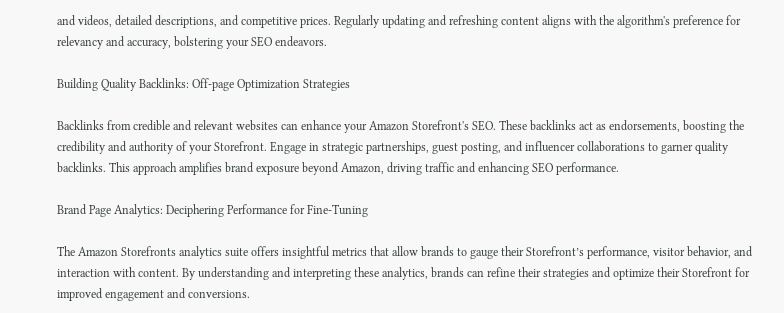and videos, detailed descriptions, and competitive prices. Regularly updating and refreshing content aligns with the algorithm's preference for relevancy and accuracy, bolstering your SEO endeavors.

Building Quality Backlinks: Off-page Optimization Strategies

Backlinks from credible and relevant websites can enhance your Amazon Storefront's SEO. These backlinks act as endorsements, boosting the credibility and authority of your Storefront. Engage in strategic partnerships, guest posting, and influencer collaborations to garner quality backlinks. This approach amplifies brand exposure beyond Amazon, driving traffic and enhancing SEO performance.

Brand Page Analytics: Deciphering Performance for Fine-Tuning

The Amazon Storefronts analytics suite offers insightful metrics that allow brands to gauge their Storefront’s performance, visitor behavior, and interaction with content. By understanding and interpreting these analytics, brands can refine their strategies and optimize their Storefront for improved engagement and conversions.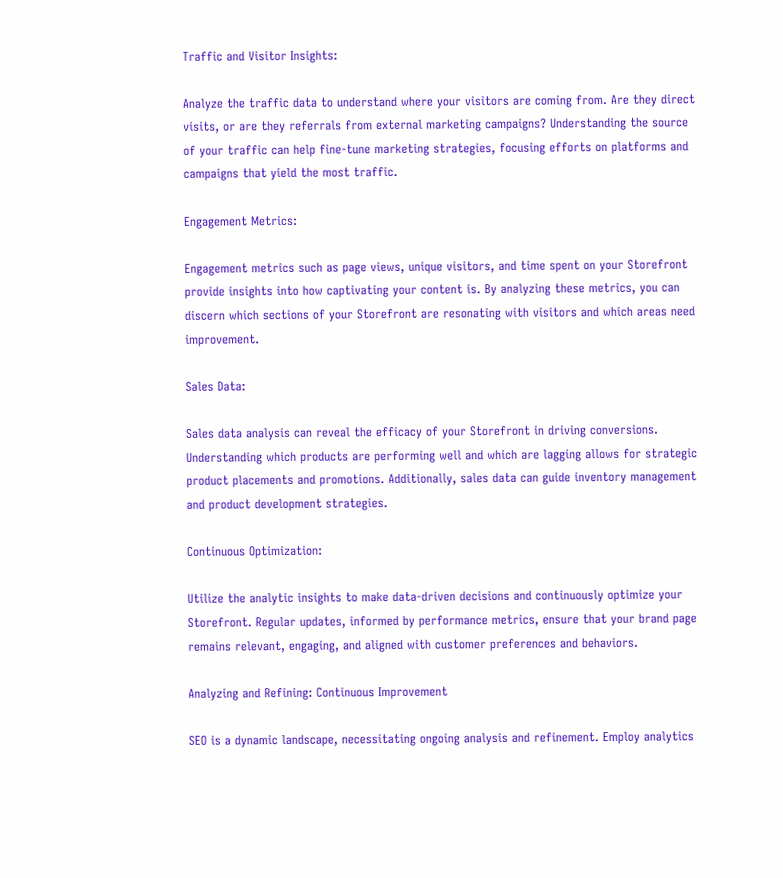Traffic and Visitor Insights:

Analyze the traffic data to understand where your visitors are coming from. Are they direct visits, or are they referrals from external marketing campaigns? Understanding the source of your traffic can help fine-tune marketing strategies, focusing efforts on platforms and campaigns that yield the most traffic.

Engagement Metrics:

Engagement metrics such as page views, unique visitors, and time spent on your Storefront provide insights into how captivating your content is. By analyzing these metrics, you can discern which sections of your Storefront are resonating with visitors and which areas need improvement.

Sales Data:

Sales data analysis can reveal the efficacy of your Storefront in driving conversions. Understanding which products are performing well and which are lagging allows for strategic product placements and promotions. Additionally, sales data can guide inventory management and product development strategies.

Continuous Optimization:

Utilize the analytic insights to make data-driven decisions and continuously optimize your Storefront. Regular updates, informed by performance metrics, ensure that your brand page remains relevant, engaging, and aligned with customer preferences and behaviors.

Analyzing and Refining: Continuous Improvement

SEO is a dynamic landscape, necessitating ongoing analysis and refinement. Employ analytics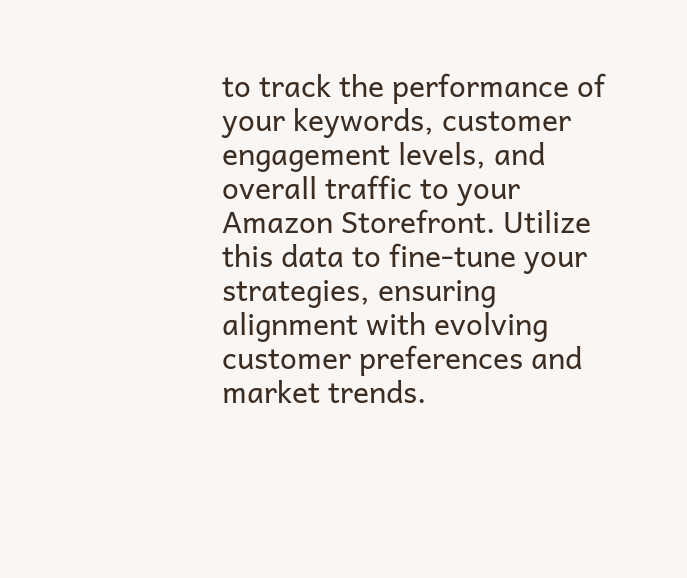to track the performance of your keywords, customer engagement levels, and overall traffic to your Amazon Storefront. Utilize this data to fine-tune your strategies, ensuring alignment with evolving customer preferences and market trends.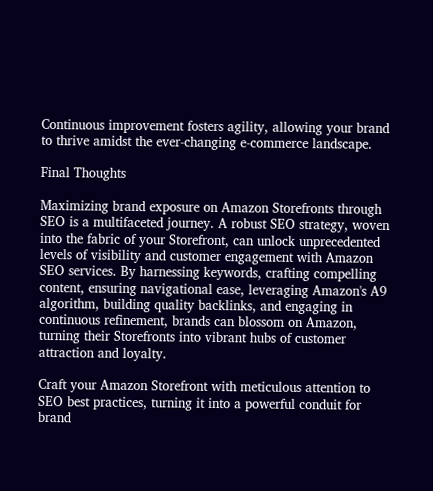Continuous improvement fosters agility, allowing your brand to thrive amidst the ever-changing e-commerce landscape.

Final Thoughts

Maximizing brand exposure on Amazon Storefronts through SEO is a multifaceted journey. A robust SEO strategy, woven into the fabric of your Storefront, can unlock unprecedented levels of visibility and customer engagement with Amazon SEO services. By harnessing keywords, crafting compelling content, ensuring navigational ease, leveraging Amazon's A9 algorithm, building quality backlinks, and engaging in continuous refinement, brands can blossom on Amazon, turning their Storefronts into vibrant hubs of customer attraction and loyalty.

Craft your Amazon Storefront with meticulous attention to SEO best practices, turning it into a powerful conduit for brand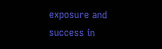exposure and success in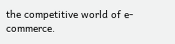the competitive world of e-commerce.